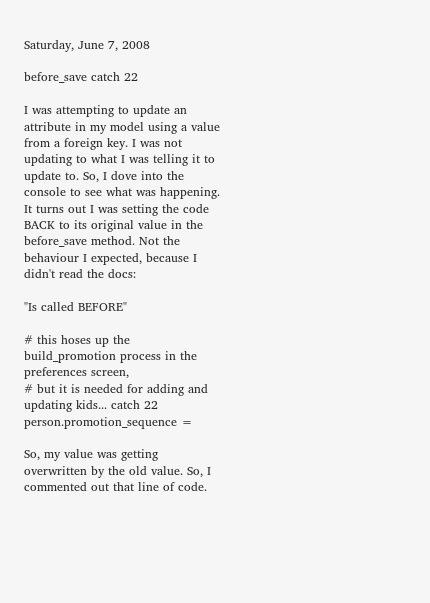Saturday, June 7, 2008

before_save catch 22

I was attempting to update an attribute in my model using a value from a foreign key. I was not updating to what I was telling it to update to. So, I dove into the console to see what was happening. It turns out I was setting the code BACK to its original value in the before_save method. Not the behaviour I expected, because I didn't read the docs:

"Is called BEFORE"

# this hoses up the build_promotion process in the preferences screen,
# but it is needed for adding and updating kids... catch 22
person.promotion_sequence =

So, my value was getting overwritten by the old value. So, I commented out that line of code.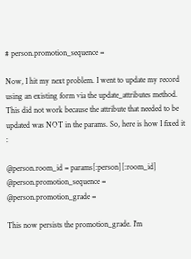# person.promotion_sequence =

Now, I hit my next problem. I went to update my record using an existing form via the update_attributes method. This did not work because the attribute that needed to be updated was NOT in the params. So, here is how I fixed it :

@person.room_id = params[:person][:room_id]
@person.promotion_sequence =
@person.promotion_grade =

This now persists the promotion_grade. I'm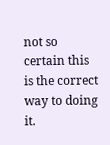not so certain this is the correct way to doing it.